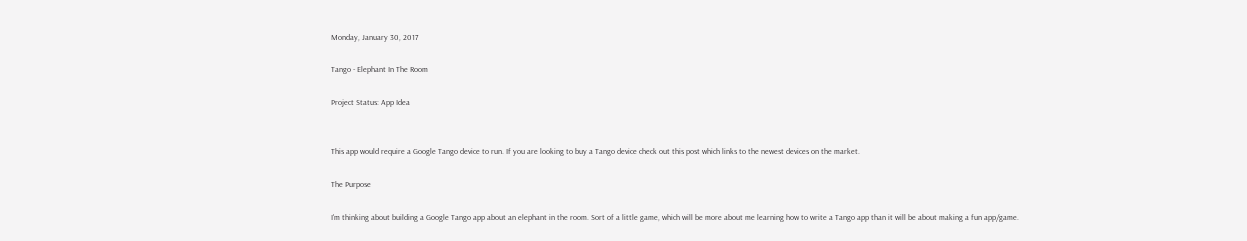Monday, January 30, 2017

Tango - Elephant In The Room

Project Status: App Idea


This app would require a Google Tango device to run. If you are looking to buy a Tango device check out this post which links to the newest devices on the market.

The Purpose

I'm thinking about building a Google Tango app about an elephant in the room. Sort of a little game, which will be more about me learning how to write a Tango app than it will be about making a fun app/game.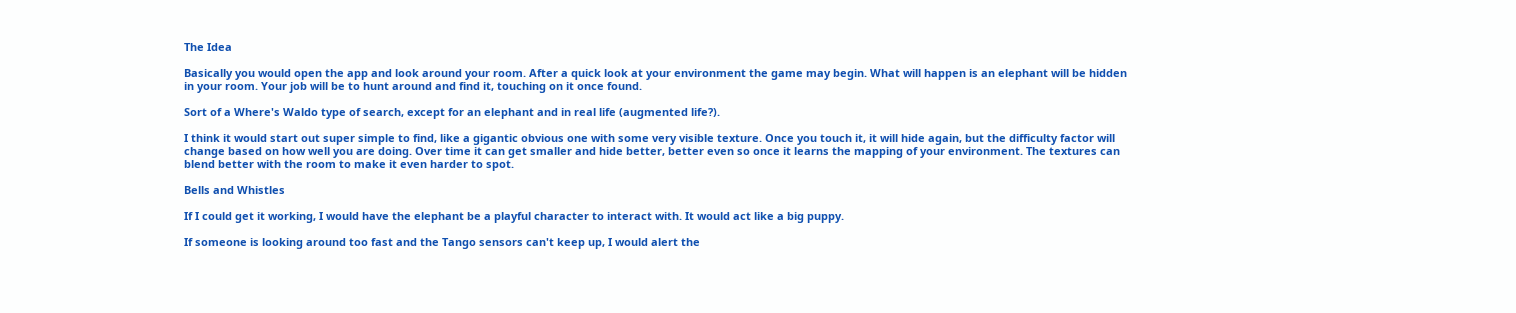The Idea

Basically you would open the app and look around your room. After a quick look at your environment the game may begin. What will happen is an elephant will be hidden in your room. Your job will be to hunt around and find it, touching on it once found.

Sort of a Where's Waldo type of search, except for an elephant and in real life (augmented life?).

I think it would start out super simple to find, like a gigantic obvious one with some very visible texture. Once you touch it, it will hide again, but the difficulty factor will change based on how well you are doing. Over time it can get smaller and hide better, better even so once it learns the mapping of your environment. The textures can blend better with the room to make it even harder to spot.

Bells and Whistles

If I could get it working, I would have the elephant be a playful character to interact with. It would act like a big puppy.

If someone is looking around too fast and the Tango sensors can't keep up, I would alert the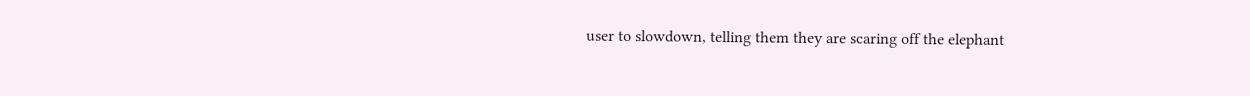user to slowdown, telling them they are scaring off the elephant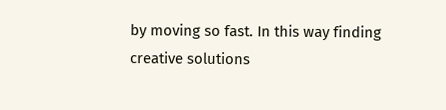by moving so fast. In this way finding creative solutions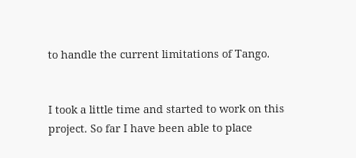to handle the current limitations of Tango.


I took a little time and started to work on this project. So far I have been able to place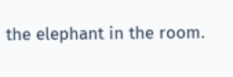the elephant in the room.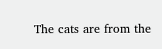The cats are from the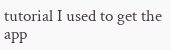tutorial I used to get the app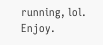running, lol. Enjoy.